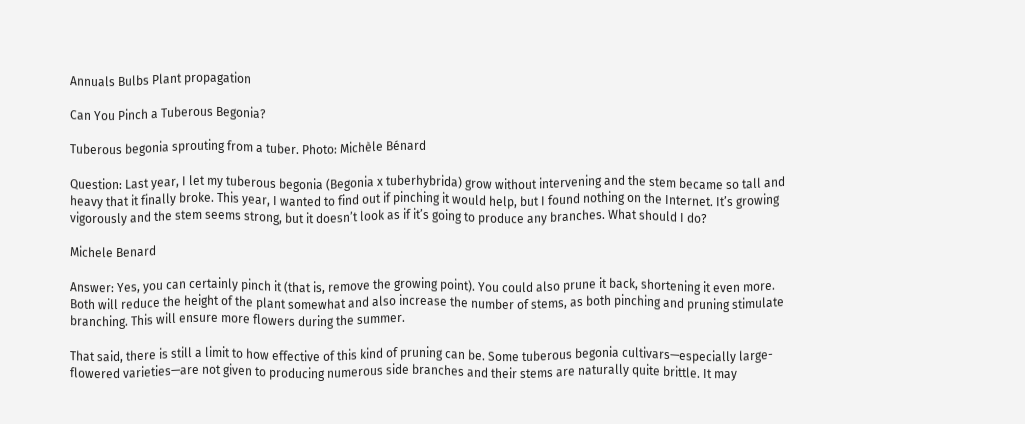Annuals Bulbs Plant propagation

Can You Pinch a Tuberous Begonia?

Tuberous begonia sprouting from a tuber. Photo: Michèle Bénard

Question: Last year, I let my tuberous begonia (Begonia x tuberhybrida) grow without intervening and the stem became so tall and heavy that it finally broke. This year, I wanted to find out if pinching it would help, but I found nothing on the Internet. It’s growing vigorously and the stem seems strong, but it doesn’t look as if it’s going to produce any branches. What should I do?

Michele Benard

Answer: Yes, you can certainly pinch it (that is, remove the growing point). You could also prune it back, shortening it even more. Both will reduce the height of the plant somewhat and also increase the number of stems, as both pinching and pruning stimulate branching. This will ensure more flowers during the summer.

That said, there is still a limit to how effective of this kind of pruning can be. Some tuberous begonia cultivars—especially large-flowered varieties—are not given to producing numerous side branches and their stems are naturally quite brittle. It may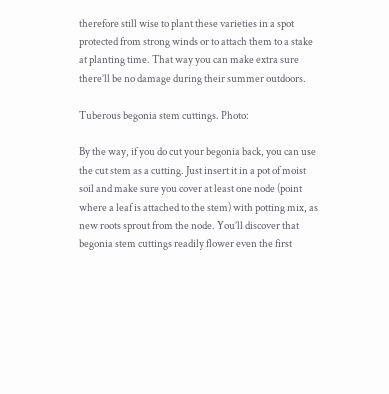therefore still wise to plant these varieties in a spot protected from strong winds or to attach them to a stake at planting time. That way you can make extra sure there’ll be no damage during their summer outdoors.

Tuberous begonia stem cuttings. Photo:

By the way, if you do cut your begonia back, you can use the cut stem as a cutting. Just insert it in a pot of moist soil and make sure you cover at least one node (point where a leaf is attached to the stem) with potting mix, as new roots sprout from the node. You’ll discover that begonia stem cuttings readily flower even the first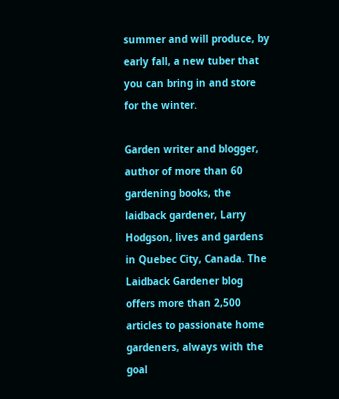summer and will produce, by early fall, a new tuber that you can bring in and store for the winter.

Garden writer and blogger, author of more than 60 gardening books, the laidback gardener, Larry Hodgson, lives and gardens in Quebec City, Canada. The Laidback Gardener blog offers more than 2,500 articles to passionate home gardeners, always with the goal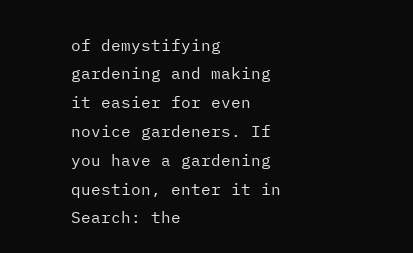of demystifying gardening and making it easier for even novice gardeners. If you have a gardening question, enter it in Search: the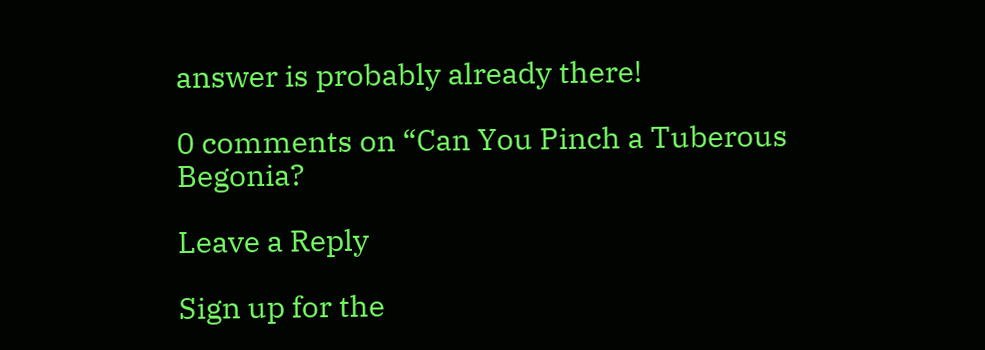answer is probably already there!

0 comments on “Can You Pinch a Tuberous Begonia?

Leave a Reply

Sign up for the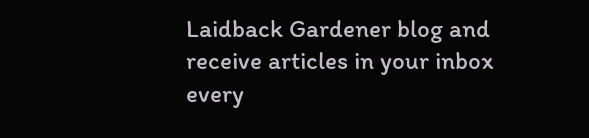Laidback Gardener blog and receive articles in your inbox every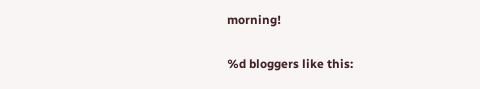morning!

%d bloggers like this: